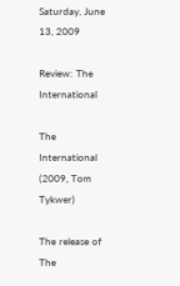Saturday, June 13, 2009

Review: The International

The International (2009, Tom Tykwer)

The release of The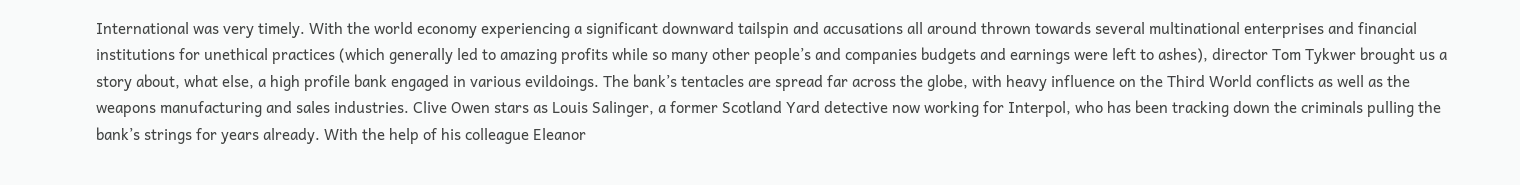International was very timely. With the world economy experiencing a significant downward tailspin and accusations all around thrown towards several multinational enterprises and financial institutions for unethical practices (which generally led to amazing profits while so many other people’s and companies budgets and earnings were left to ashes), director Tom Tykwer brought us a story about, what else, a high profile bank engaged in various evildoings. The bank’s tentacles are spread far across the globe, with heavy influence on the Third World conflicts as well as the weapons manufacturing and sales industries. Clive Owen stars as Louis Salinger, a former Scotland Yard detective now working for Interpol, who has been tracking down the criminals pulling the bank’s strings for years already. With the help of his colleague Eleanor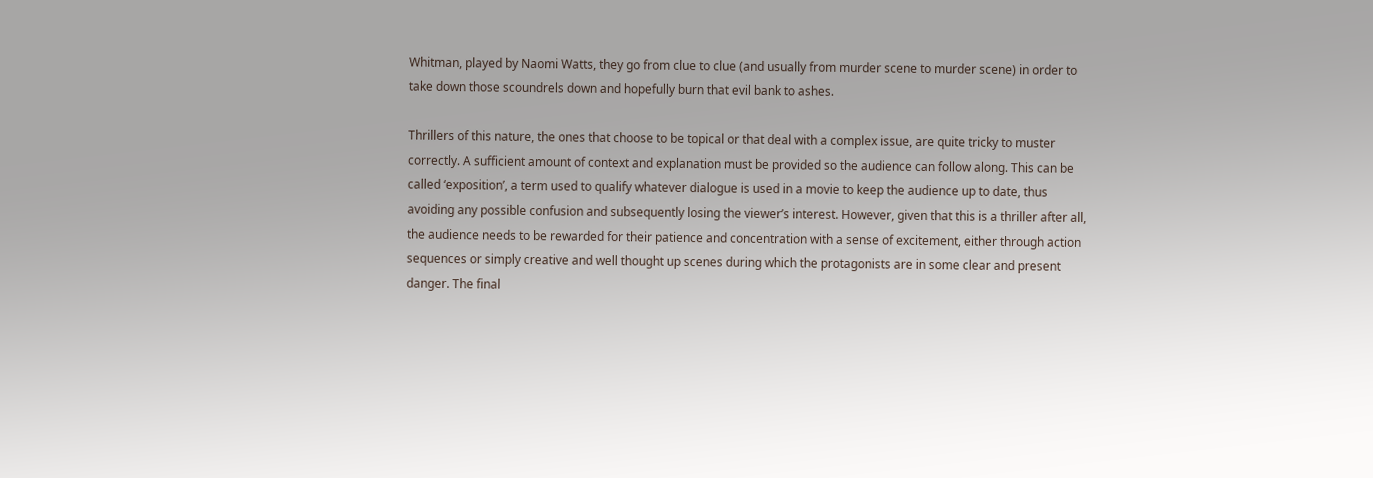Whitman, played by Naomi Watts, they go from clue to clue (and usually from murder scene to murder scene) in order to take down those scoundrels down and hopefully burn that evil bank to ashes.

Thrillers of this nature, the ones that choose to be topical or that deal with a complex issue, are quite tricky to muster correctly. A sufficient amount of context and explanation must be provided so the audience can follow along. This can be called ‘exposition’, a term used to qualify whatever dialogue is used in a movie to keep the audience up to date, thus avoiding any possible confusion and subsequently losing the viewer’s interest. However, given that this is a thriller after all, the audience needs to be rewarded for their patience and concentration with a sense of excitement, either through action sequences or simply creative and well thought up scenes during which the protagonists are in some clear and present danger. The final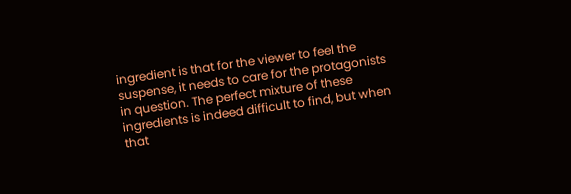ingredient is that for the viewer to feel the suspense, it needs to care for the protagonists in question. The perfect mixture of these ingredients is indeed difficult to find, but when that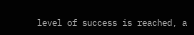level of success is reached, a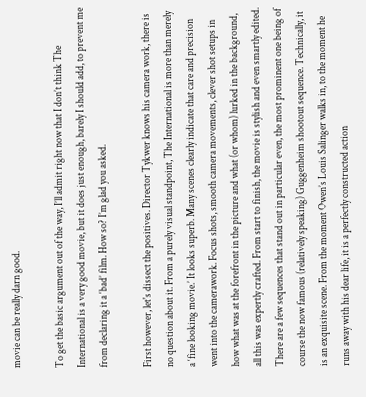movie can be really darn good.

To get the basic argument out of the way, I’ll admit right now that I don’t think The International is a very good movie, but it does just enough, barely I should add, to prevent me from declaring it a ‘bad’ film. How so? I’m glad you asked.

First however, let's dissect the positives. Director Tykwer knows his camera work, there is no question about it. From a purely visual standpoint, The International is more than merely a ‘fine looking movie.’ It looks superb. Many scenes clearly indicate that care and precision went into the camerawork. Focus shots, smooth camera movements, clever shot setups in how what was at the forefront in the picture and what (or whom) lurked in the background, all this was expertly crafted. From start to finish, the movie is stylish and even smartly edited. There are a few sequences that stand out in particular even, the most prominent one being of course the now famous (relatively speaking) Guggenheim shootout sequence. Technically, it is an exquisite scene. From the moment Owen’s Louis Salinger walks in, to the moment he runs away with his dear life, it is a perfectly constructed action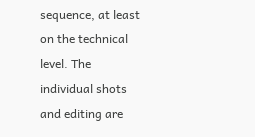sequence, at least on the technical level. The individual shots and editing are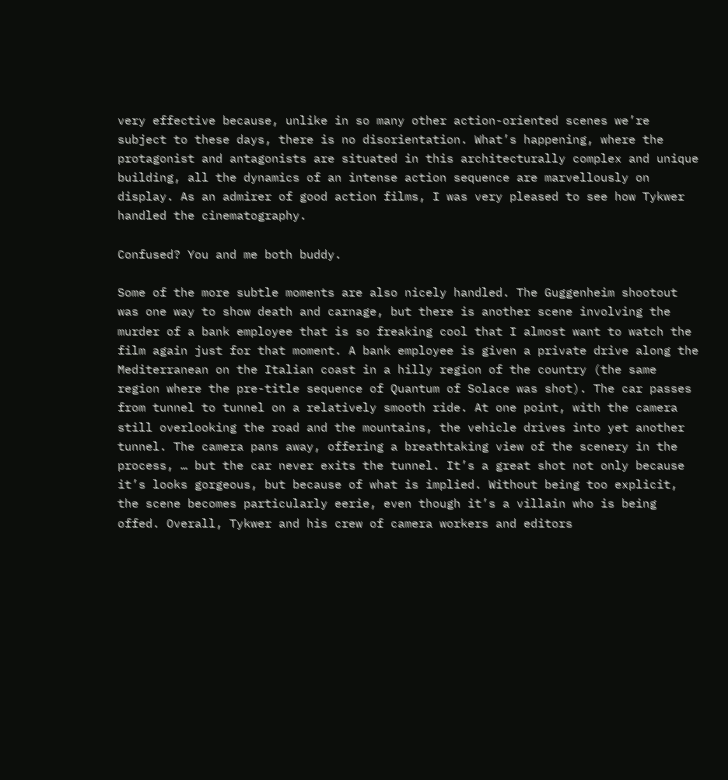very effective because, unlike in so many other action-oriented scenes we’re subject to these days, there is no disorientation. What’s happening, where the protagonist and antagonists are situated in this architecturally complex and unique building, all the dynamics of an intense action sequence are marvellously on display. As an admirer of good action films, I was very pleased to see how Tykwer handled the cinematography.

Confused? You and me both buddy.

Some of the more subtle moments are also nicely handled. The Guggenheim shootout was one way to show death and carnage, but there is another scene involving the murder of a bank employee that is so freaking cool that I almost want to watch the film again just for that moment. A bank employee is given a private drive along the Mediterranean on the Italian coast in a hilly region of the country (the same region where the pre-title sequence of Quantum of Solace was shot). The car passes from tunnel to tunnel on a relatively smooth ride. At one point, with the camera still overlooking the road and the mountains, the vehicle drives into yet another tunnel. The camera pans away, offering a breathtaking view of the scenery in the process, … but the car never exits the tunnel. It’s a great shot not only because it’s looks gorgeous, but because of what is implied. Without being too explicit, the scene becomes particularly eerie, even though it’s a villain who is being offed. Overall, Tykwer and his crew of camera workers and editors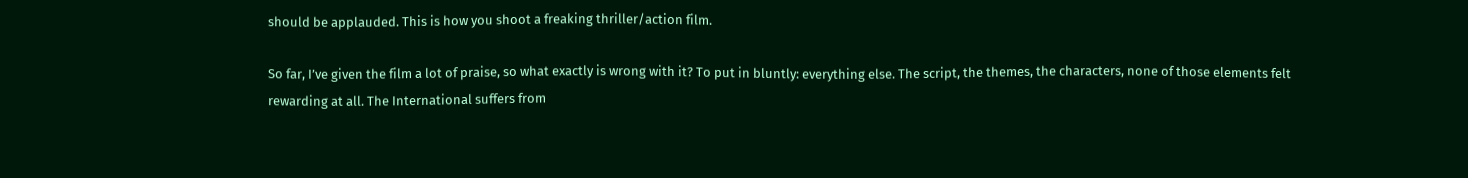should be applauded. This is how you shoot a freaking thriller/action film.

So far, I’ve given the film a lot of praise, so what exactly is wrong with it? To put in bluntly: everything else. The script, the themes, the characters, none of those elements felt rewarding at all. The International suffers from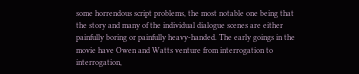some horrendous script problems, the most notable one being that the story and many of the individual dialogue scenes are either painfully boring or painfully heavy-handed. The early goings in the movie have Owen and Watts venture from interrogation to interrogation,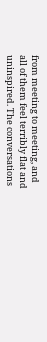from meeting to meeting, and all of them feel terribly flat and uninspired. The conversations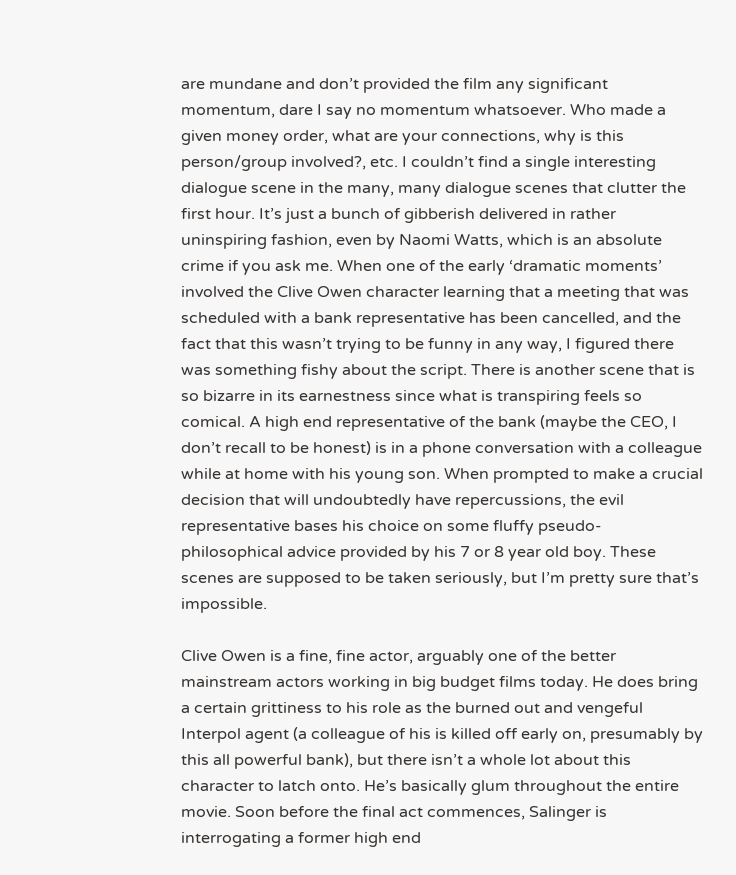are mundane and don’t provided the film any significant momentum, dare I say no momentum whatsoever. Who made a given money order, what are your connections, why is this person/group involved?, etc. I couldn’t find a single interesting dialogue scene in the many, many dialogue scenes that clutter the first hour. It’s just a bunch of gibberish delivered in rather uninspiring fashion, even by Naomi Watts, which is an absolute crime if you ask me. When one of the early ‘dramatic moments’ involved the Clive Owen character learning that a meeting that was scheduled with a bank representative has been cancelled, and the fact that this wasn’t trying to be funny in any way, I figured there was something fishy about the script. There is another scene that is so bizarre in its earnestness since what is transpiring feels so comical. A high end representative of the bank (maybe the CEO, I don’t recall to be honest) is in a phone conversation with a colleague while at home with his young son. When prompted to make a crucial decision that will undoubtedly have repercussions, the evil representative bases his choice on some fluffy pseudo-philosophical advice provided by his 7 or 8 year old boy. These scenes are supposed to be taken seriously, but I’m pretty sure that’s impossible.

Clive Owen is a fine, fine actor, arguably one of the better mainstream actors working in big budget films today. He does bring a certain grittiness to his role as the burned out and vengeful Interpol agent (a colleague of his is killed off early on, presumably by this all powerful bank), but there isn’t a whole lot about this character to latch onto. He’s basically glum throughout the entire movie. Soon before the final act commences, Salinger is interrogating a former high end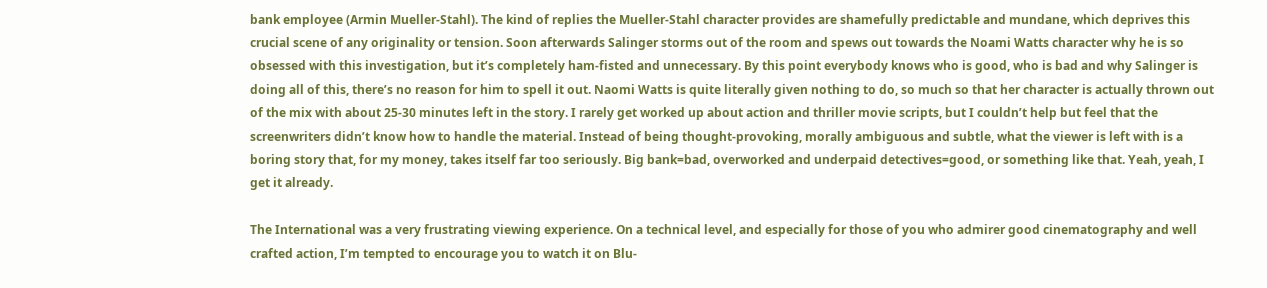bank employee (Armin Mueller-Stahl). The kind of replies the Mueller-Stahl character provides are shamefully predictable and mundane, which deprives this crucial scene of any originality or tension. Soon afterwards Salinger storms out of the room and spews out towards the Noami Watts character why he is so obsessed with this investigation, but it’s completely ham-fisted and unnecessary. By this point everybody knows who is good, who is bad and why Salinger is doing all of this, there’s no reason for him to spell it out. Naomi Watts is quite literally given nothing to do, so much so that her character is actually thrown out of the mix with about 25-30 minutes left in the story. I rarely get worked up about action and thriller movie scripts, but I couldn’t help but feel that the screenwriters didn’t know how to handle the material. Instead of being thought-provoking, morally ambiguous and subtle, what the viewer is left with is a boring story that, for my money, takes itself far too seriously. Big bank=bad, overworked and underpaid detectives=good, or something like that. Yeah, yeah, I get it already.

The International was a very frustrating viewing experience. On a technical level, and especially for those of you who admirer good cinematography and well crafted action, I’m tempted to encourage you to watch it on Blu-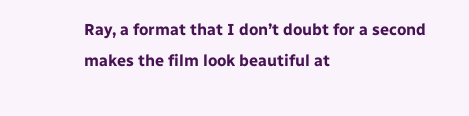Ray, a format that I don’t doubt for a second makes the film look beautiful at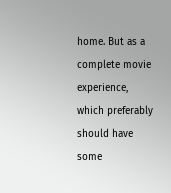home. But as a complete movie experience, which preferably should have some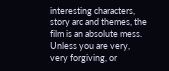interesting characters, story arc and themes, the film is an absolute mess. Unless you are very, very forgiving, or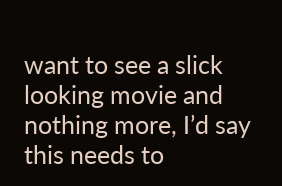want to see a slick looking movie and nothing more, I’d say this needs to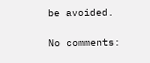be avoided.

No comments: